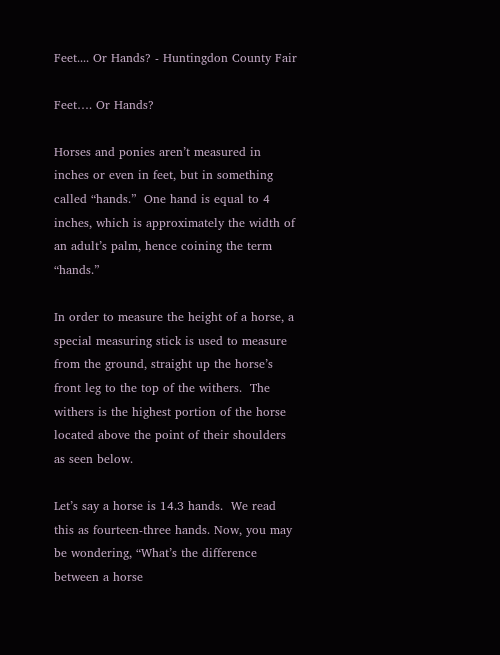Feet.... Or Hands? - Huntingdon County Fair

Feet…. Or Hands?

Horses and ponies aren’t measured in inches or even in feet, but in something called “hands.”  One hand is equal to 4 inches, which is approximately the width of an adult’s palm, hence coining the term “hands.”

In order to measure the height of a horse, a special measuring stick is used to measure from the ground, straight up the horse’s front leg to the top of the withers.  The withers is the highest portion of the horse located above the point of their shoulders as seen below.

Let’s say a horse is 14.3 hands.  We read this as fourteen-three hands. Now, you may be wondering, “What’s the difference between a horse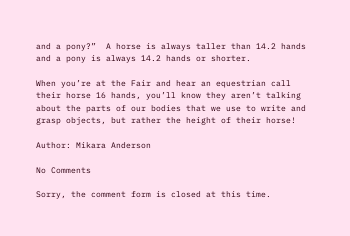and a pony?”  A horse is always taller than 14.2 hands and a pony is always 14.2 hands or shorter.

When you’re at the Fair and hear an equestrian call their horse 16 hands, you’ll know they aren’t talking about the parts of our bodies that we use to write and grasp objects, but rather the height of their horse!

Author: Mikara Anderson

No Comments

Sorry, the comment form is closed at this time.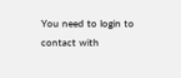You need to login to contact with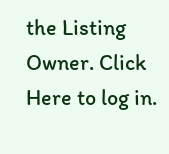the Listing Owner. Click Here to log in.